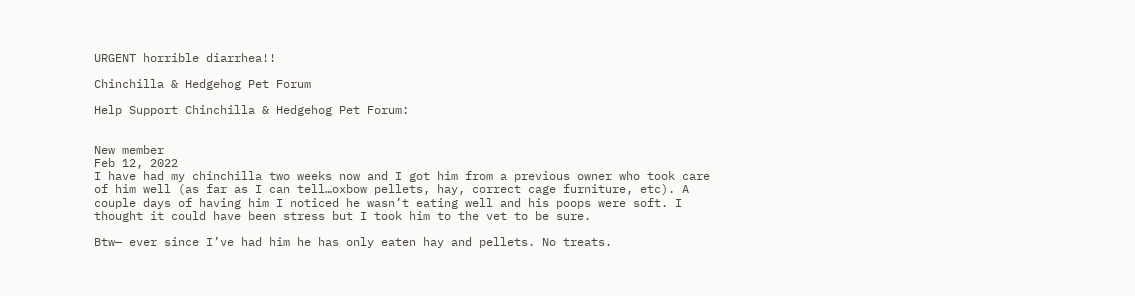URGENT horrible diarrhea!!

Chinchilla & Hedgehog Pet Forum

Help Support Chinchilla & Hedgehog Pet Forum:


New member
Feb 12, 2022
I have had my chinchilla two weeks now and I got him from a previous owner who took care of him well (as far as I can tell…oxbow pellets, hay, correct cage furniture, etc). A couple days of having him I noticed he wasn’t eating well and his poops were soft. I thought it could have been stress but I took him to the vet to be sure.

Btw— ever since I’ve had him he has only eaten hay and pellets. No treats.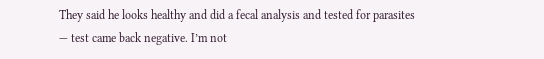They said he looks healthy and did a fecal analysis and tested for parasites — test came back negative. I’m not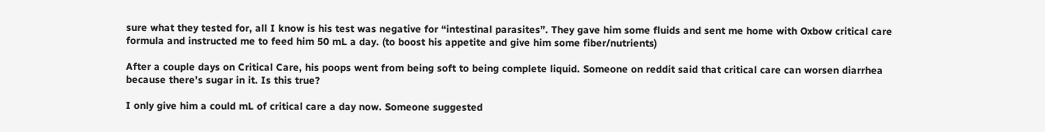sure what they tested for, all I know is his test was negative for “intestinal parasites”. They gave him some fluids and sent me home with Oxbow critical care formula and instructed me to feed him 50 mL a day. (to boost his appetite and give him some fiber/nutrients)

After a couple days on Critical Care, his poops went from being soft to being complete liquid. Someone on reddit said that critical care can worsen diarrhea because there’s sugar in it. Is this true?

I only give him a could mL of critical care a day now. Someone suggested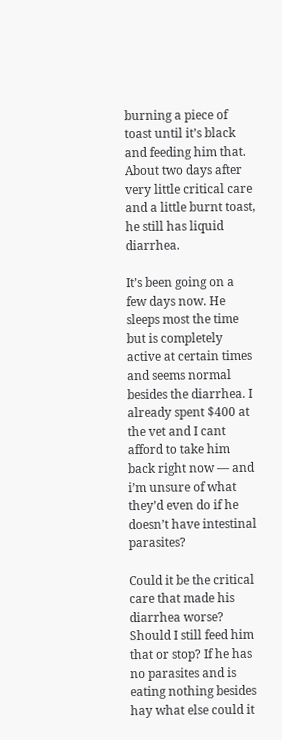burning a piece of toast until it’s black and feeding him that. About two days after very little critical care and a little burnt toast, he still has liquid diarrhea.

It’s been going on a few days now. He sleeps most the time but is completely active at certain times and seems normal besides the diarrhea. I already spent $400 at the vet and I cant afford to take him back right now — and i’m unsure of what they’d even do if he doesn’t have intestinal parasites?

Could it be the critical care that made his diarrhea worse? Should I still feed him that or stop? If he has no parasites and is eating nothing besides hay what else could it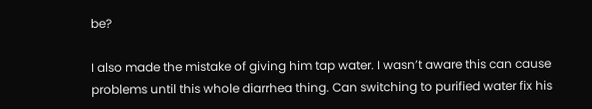be?

I also made the mistake of giving him tap water. I wasn’t aware this can cause problems until this whole diarrhea thing. Can switching to purified water fix his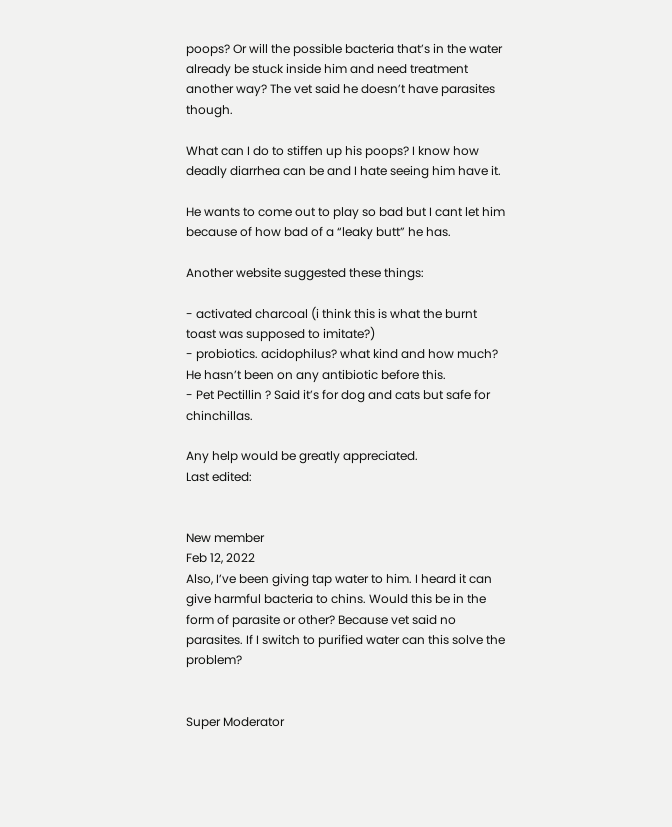poops? Or will the possible bacteria that’s in the water already be stuck inside him and need treatment another way? The vet said he doesn’t have parasites though.

What can I do to stiffen up his poops? I know how deadly diarrhea can be and I hate seeing him have it.

He wants to come out to play so bad but I cant let him because of how bad of a “leaky butt” he has.

Another website suggested these things:

- activated charcoal (i think this is what the burnt toast was supposed to imitate?)
- probiotics. acidophilus? what kind and how much? He hasn’t been on any antibiotic before this.
- Pet Pectillin ? Said it’s for dog and cats but safe for chinchillas.

Any help would be greatly appreciated.
Last edited:


New member
Feb 12, 2022
Also, I’ve been giving tap water to him. I heard it can give harmful bacteria to chins. Would this be in the form of parasite or other? Because vet said no parasites. If I switch to purified water can this solve the problem?


Super Moderator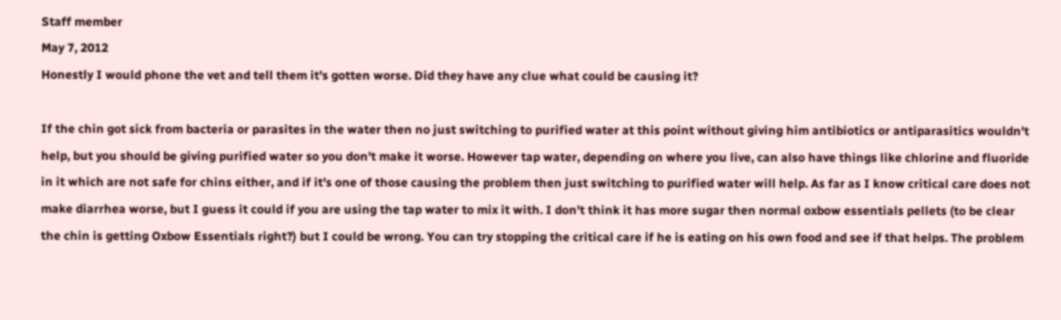Staff member
May 7, 2012
Honestly I would phone the vet and tell them it's gotten worse. Did they have any clue what could be causing it?

If the chin got sick from bacteria or parasites in the water then no just switching to purified water at this point without giving him antibiotics or antiparasitics wouldn't help, but you should be giving purified water so you don't make it worse. However tap water, depending on where you live, can also have things like chlorine and fluoride in it which are not safe for chins either, and if it's one of those causing the problem then just switching to purified water will help. As far as I know critical care does not make diarrhea worse, but I guess it could if you are using the tap water to mix it with. I don't think it has more sugar then normal oxbow essentials pellets (to be clear the chin is getting Oxbow Essentials right?) but I could be wrong. You can try stopping the critical care if he is eating on his own food and see if that helps. The problem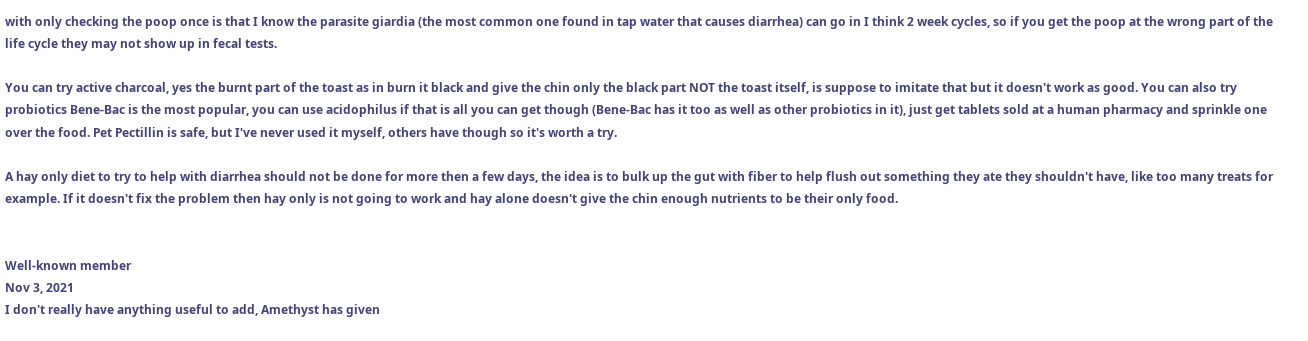with only checking the poop once is that I know the parasite giardia (the most common one found in tap water that causes diarrhea) can go in I think 2 week cycles, so if you get the poop at the wrong part of the life cycle they may not show up in fecal tests.

You can try active charcoal, yes the burnt part of the toast as in burn it black and give the chin only the black part NOT the toast itself, is suppose to imitate that but it doesn't work as good. You can also try probiotics Bene-Bac is the most popular, you can use acidophilus if that is all you can get though (Bene-Bac has it too as well as other probiotics in it), just get tablets sold at a human pharmacy and sprinkle one over the food. Pet Pectillin is safe, but I've never used it myself, others have though so it's worth a try.

A hay only diet to try to help with diarrhea should not be done for more then a few days, the idea is to bulk up the gut with fiber to help flush out something they ate they shouldn't have, like too many treats for example. If it doesn't fix the problem then hay only is not going to work and hay alone doesn't give the chin enough nutrients to be their only food.


Well-known member
Nov 3, 2021
I don't really have anything useful to add, Amethyst has given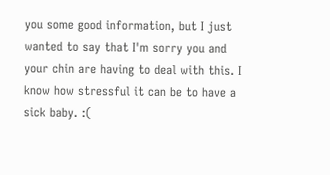you some good information, but I just wanted to say that I'm sorry you and your chin are having to deal with this. I know how stressful it can be to have a sick baby. :(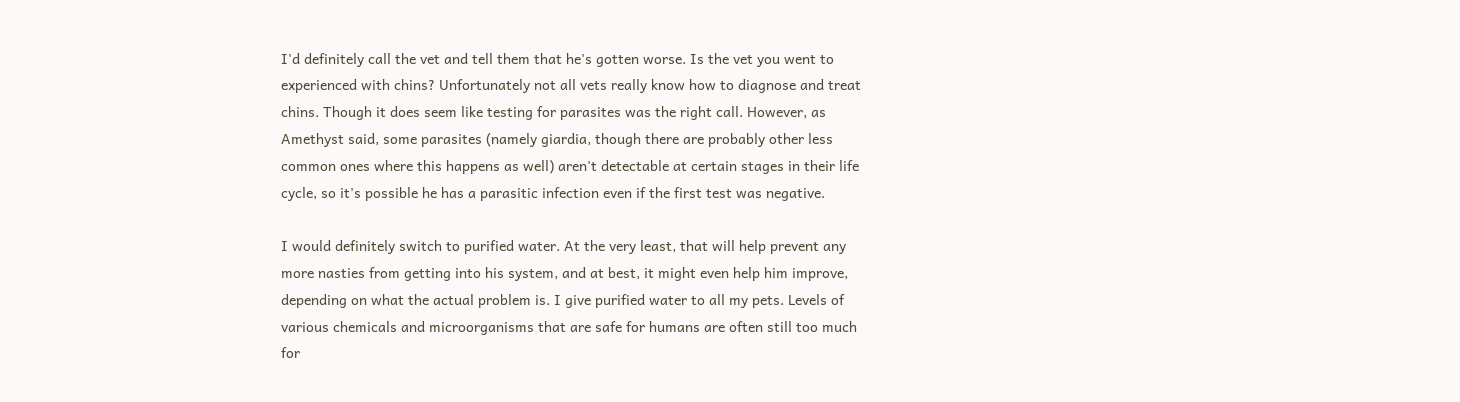I'd definitely call the vet and tell them that he's gotten worse. Is the vet you went to experienced with chins? Unfortunately not all vets really know how to diagnose and treat chins. Though it does seem like testing for parasites was the right call. However, as Amethyst said, some parasites (namely giardia, though there are probably other less common ones where this happens as well) aren't detectable at certain stages in their life cycle, so it's possible he has a parasitic infection even if the first test was negative.

I would definitely switch to purified water. At the very least, that will help prevent any more nasties from getting into his system, and at best, it might even help him improve, depending on what the actual problem is. I give purified water to all my pets. Levels of various chemicals and microorganisms that are safe for humans are often still too much for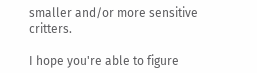smaller and/or more sensitive critters.

I hope you're able to figure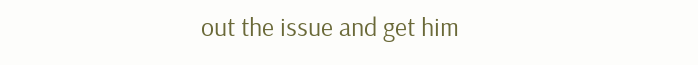out the issue and get him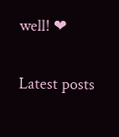well! ❤

Latest posts